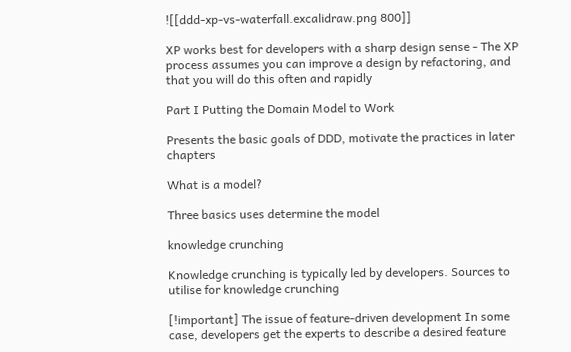![[ddd-xp-vs-waterfall.excalidraw.png 800]]

XP works best for developers with a sharp design sense - The XP process assumes you can improve a design by refactoring, and that you will do this often and rapidly

Part I Putting the Domain Model to Work

Presents the basic goals of DDD, motivate the practices in later chapters

What is a model?

Three basics uses determine the model

knowledge crunching

Knowledge crunching is typically led by developers. Sources to utilise for knowledge crunching

[!important] The issue of feature-driven development In some case, developers get the experts to describe a desired feature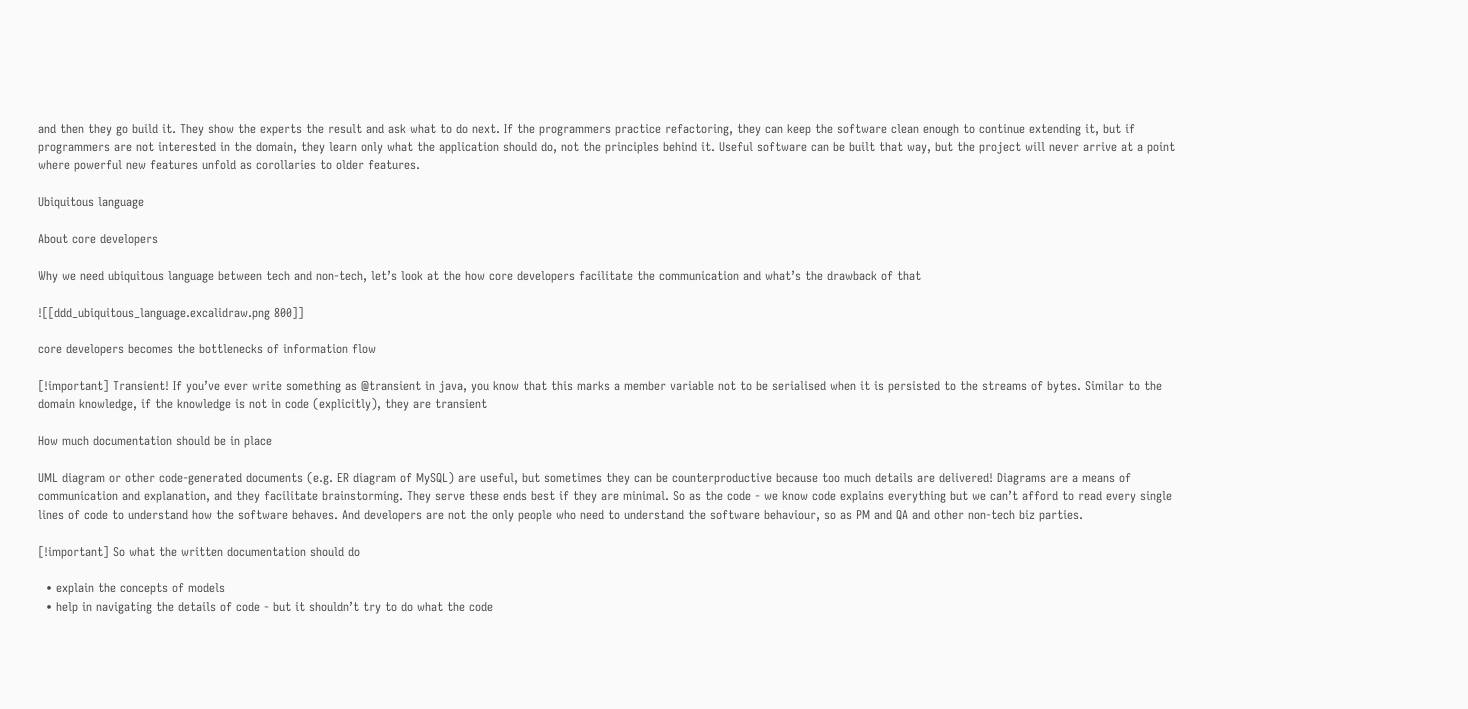and then they go build it. They show the experts the result and ask what to do next. If the programmers practice refactoring, they can keep the software clean enough to continue extending it, but if programmers are not interested in the domain, they learn only what the application should do, not the principles behind it. Useful software can be built that way, but the project will never arrive at a point where powerful new features unfold as corollaries to older features.

Ubiquitous language

About core developers

Why we need ubiquitous language between tech and non-tech, let’s look at the how core developers facilitate the communication and what’s the drawback of that

![[ddd_ubiquitous_language.excalidraw.png 800]]

core developers becomes the bottlenecks of information flow

[!important] Transient! If you’ve ever write something as @transient in java, you know that this marks a member variable not to be serialised when it is persisted to the streams of bytes. Similar to the domain knowledge, if the knowledge is not in code (explicitly), they are transient

How much documentation should be in place

UML diagram or other code-generated documents (e.g. ER diagram of MySQL) are useful, but sometimes they can be counterproductive because too much details are delivered! Diagrams are a means of communication and explanation, and they facilitate brainstorming. They serve these ends best if they are minimal. So as the code - we know code explains everything but we can’t afford to read every single lines of code to understand how the software behaves. And developers are not the only people who need to understand the software behaviour, so as PM and QA and other non-tech biz parties.

[!important] So what the written documentation should do

  • explain the concepts of models
  • help in navigating the details of code - but it shouldn’t try to do what the code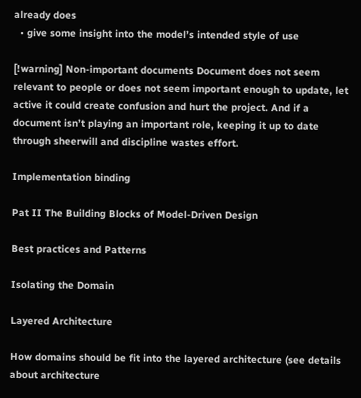already does
  • give some insight into the model’s intended style of use

[!warning] Non-important documents Document does not seem relevant to people or does not seem important enough to update, let active it could create confusion and hurt the project. And if a document isn’t playing an important role, keeping it up to date through sheerwill and discipline wastes effort.

Implementation binding

Pat II The Building Blocks of Model-Driven Design

Best practices and Patterns

Isolating the Domain

Layered Architecture

How domains should be fit into the layered architecture (see details about architecture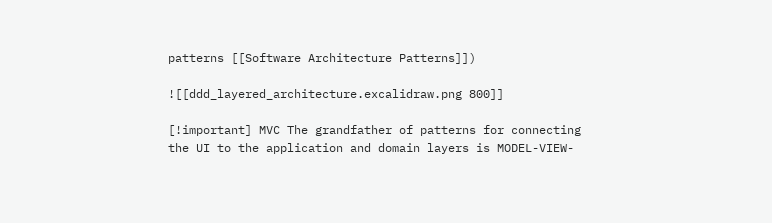patterns [[Software Architecture Patterns]])

![[ddd_layered_architecture.excalidraw.png 800]]

[!important] MVC The grandfather of patterns for connecting the UI to the application and domain layers is MODEL-VIEW-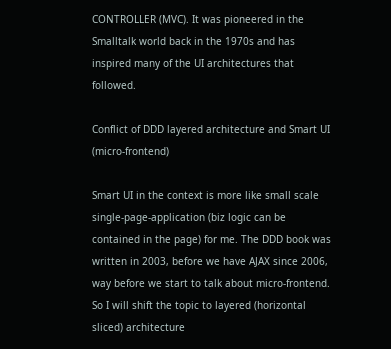CONTROLLER (MVC). It was pioneered in the Smalltalk world back in the 1970s and has inspired many of the UI architectures that followed.

Conflict of DDD layered architecture and Smart UI (micro-frontend)

Smart UI in the context is more like small scale single-page-application (biz logic can be contained in the page) for me. The DDD book was written in 2003, before we have AJAX since 2006, way before we start to talk about micro-frontend. So I will shift the topic to layered (horizontal sliced) architecture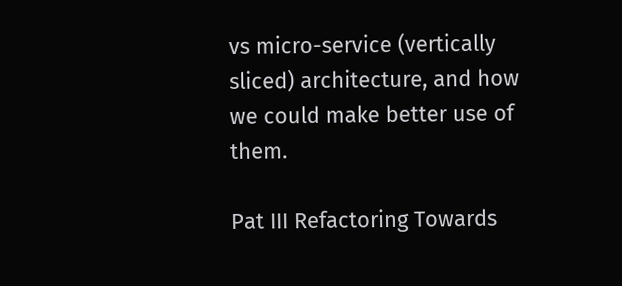vs micro-service (vertically sliced) architecture, and how we could make better use of them.

Pat III Refactoring Towards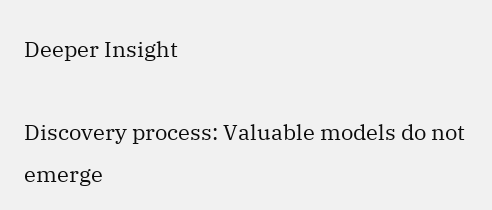Deeper Insight

Discovery process: Valuable models do not emerge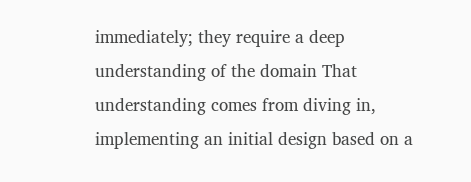immediately; they require a deep understanding of the domain That understanding comes from diving in, implementing an initial design based on a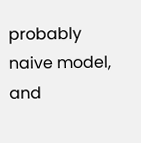probably naive model, and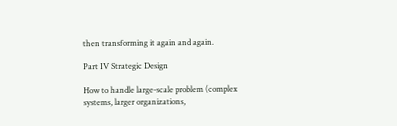then transforming it again and again.

Part IV Strategic Design

How to handle large-scale problem (complex systems, larger organizations,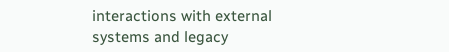interactions with external systems and legacy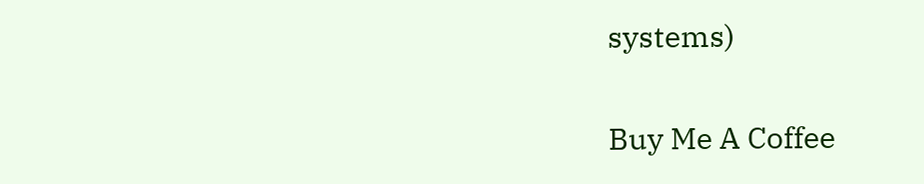systems)

Buy Me A Coffee